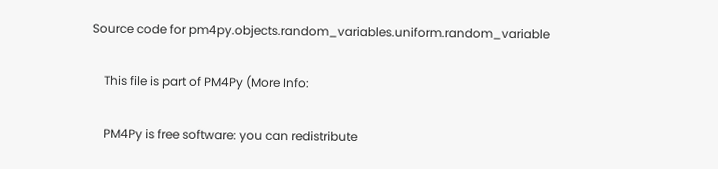Source code for pm4py.objects.random_variables.uniform.random_variable

    This file is part of PM4Py (More Info:

    PM4Py is free software: you can redistribute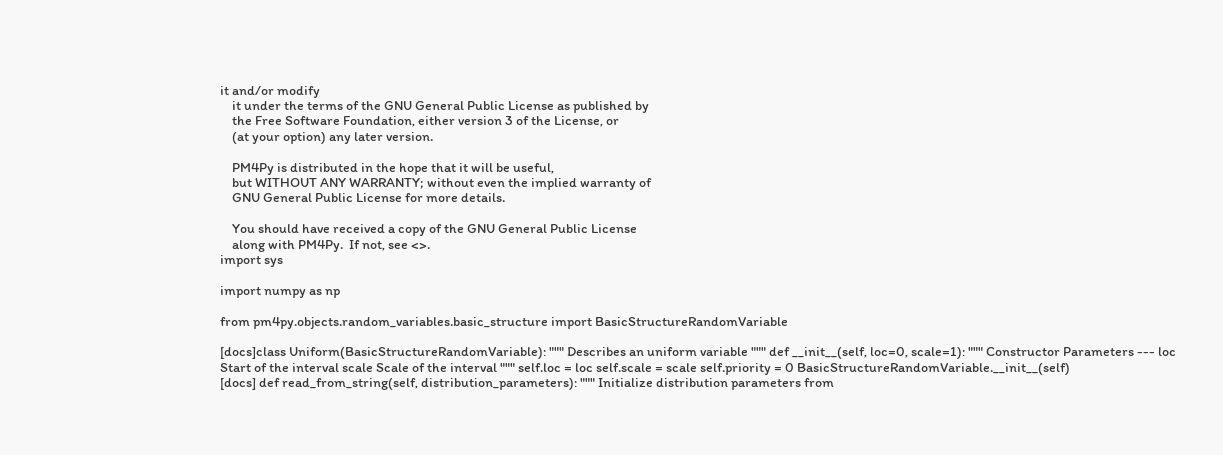it and/or modify
    it under the terms of the GNU General Public License as published by
    the Free Software Foundation, either version 3 of the License, or
    (at your option) any later version.

    PM4Py is distributed in the hope that it will be useful,
    but WITHOUT ANY WARRANTY; without even the implied warranty of
    GNU General Public License for more details.

    You should have received a copy of the GNU General Public License
    along with PM4Py.  If not, see <>.
import sys

import numpy as np

from pm4py.objects.random_variables.basic_structure import BasicStructureRandomVariable

[docs]class Uniform(BasicStructureRandomVariable): """ Describes an uniform variable """ def __init__(self, loc=0, scale=1): """ Constructor Parameters --- loc Start of the interval scale Scale of the interval """ self.loc = loc self.scale = scale self.priority = 0 BasicStructureRandomVariable.__init__(self)
[docs] def read_from_string(self, distribution_parameters): """ Initialize distribution parameters from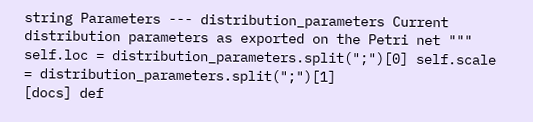string Parameters --- distribution_parameters Current distribution parameters as exported on the Petri net """ self.loc = distribution_parameters.split(";")[0] self.scale = distribution_parameters.split(";")[1]
[docs] def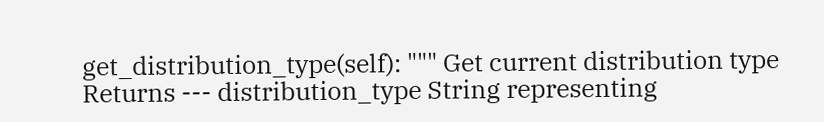get_distribution_type(self): """ Get current distribution type Returns --- distribution_type String representing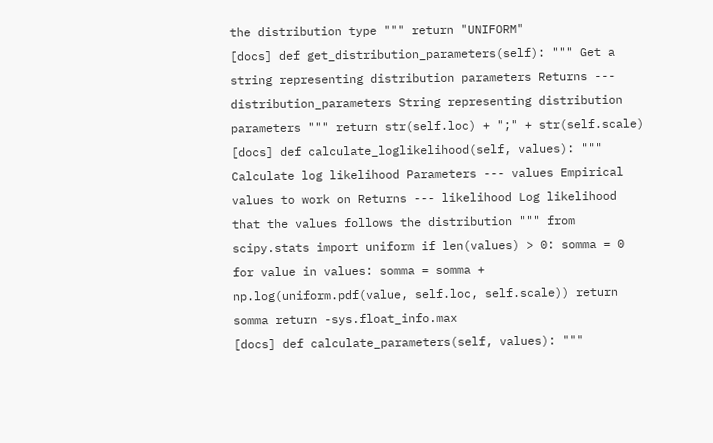the distribution type """ return "UNIFORM"
[docs] def get_distribution_parameters(self): """ Get a string representing distribution parameters Returns --- distribution_parameters String representing distribution parameters """ return str(self.loc) + ";" + str(self.scale)
[docs] def calculate_loglikelihood(self, values): """ Calculate log likelihood Parameters --- values Empirical values to work on Returns --- likelihood Log likelihood that the values follows the distribution """ from scipy.stats import uniform if len(values) > 0: somma = 0 for value in values: somma = somma + np.log(uniform.pdf(value, self.loc, self.scale)) return somma return -sys.float_info.max
[docs] def calculate_parameters(self, values): """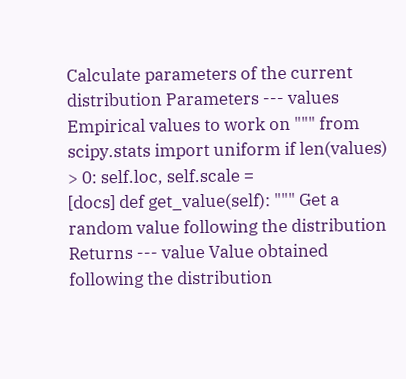Calculate parameters of the current distribution Parameters --- values Empirical values to work on """ from scipy.stats import uniform if len(values) > 0: self.loc, self.scale =
[docs] def get_value(self): """ Get a random value following the distribution Returns --- value Value obtained following the distribution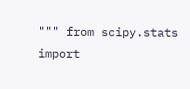""" from scipy.stats import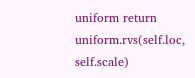uniform return uniform.rvs(self.loc, self.scale)